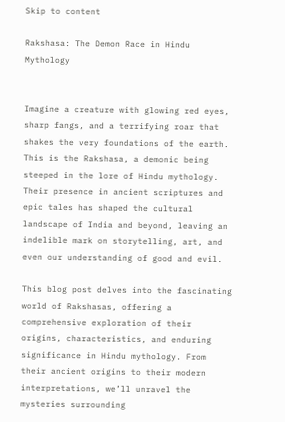Skip to content

Rakshasa: The Demon Race in Hindu Mythology


Imagine a creature with glowing red eyes, sharp fangs, and a terrifying roar that shakes the very foundations of the earth. This is the Rakshasa, a demonic being steeped in the lore of Hindu mythology. Their presence in ancient scriptures and epic tales has shaped the cultural landscape of India and beyond, leaving an indelible mark on storytelling, art, and even our understanding of good and evil.

This blog post delves into the fascinating world of Rakshasas, offering a comprehensive exploration of their origins, characteristics, and enduring significance in Hindu mythology. From their ancient origins to their modern interpretations, we’ll unravel the mysteries surrounding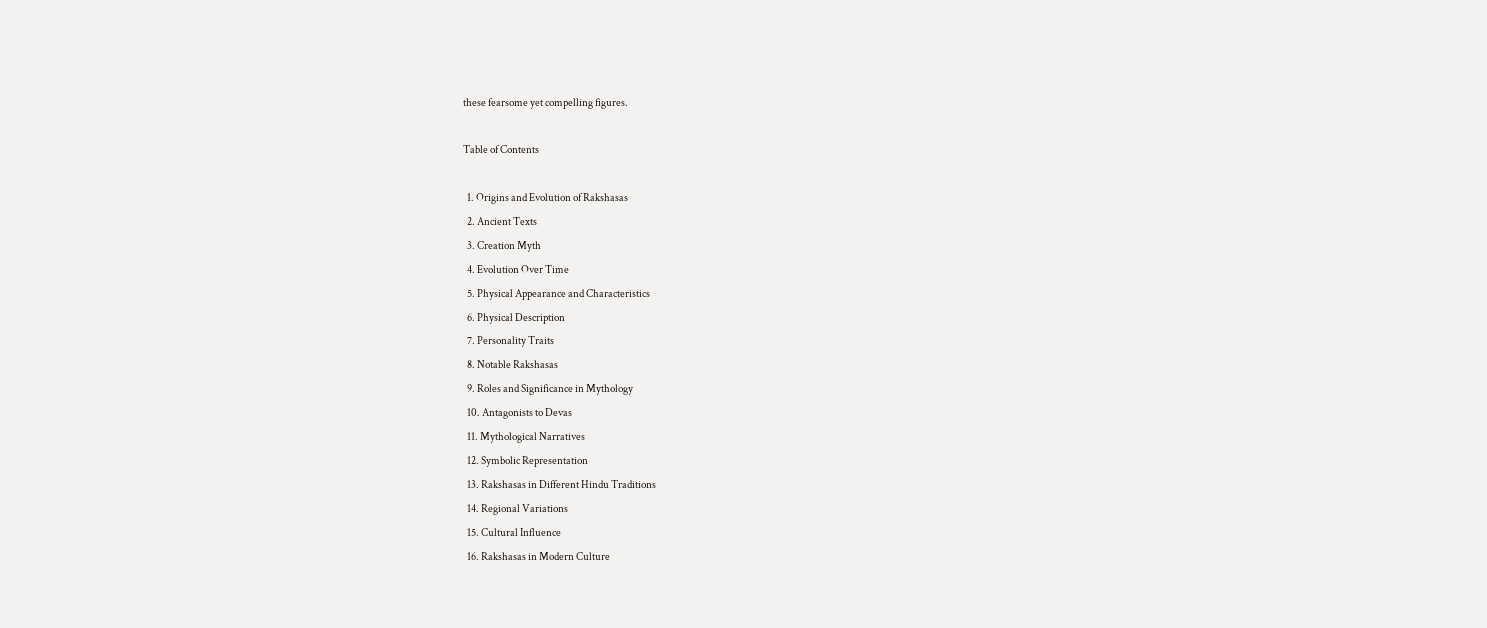these fearsome yet compelling figures.

Table of Contents

  1. Origins and Evolution of Rakshasas
  2. Ancient Texts
  3. Creation Myth
  4. Evolution Over Time
  5. Physical Appearance and Characteristics
  6. Physical Description
  7. Personality Traits
  8. Notable Rakshasas
  9. Roles and Significance in Mythology
  10. Antagonists to Devas
  11. Mythological Narratives
  12. Symbolic Representation
  13. Rakshasas in Different Hindu Traditions
  14. Regional Variations
  15. Cultural Influence
  16. Rakshasas in Modern Culture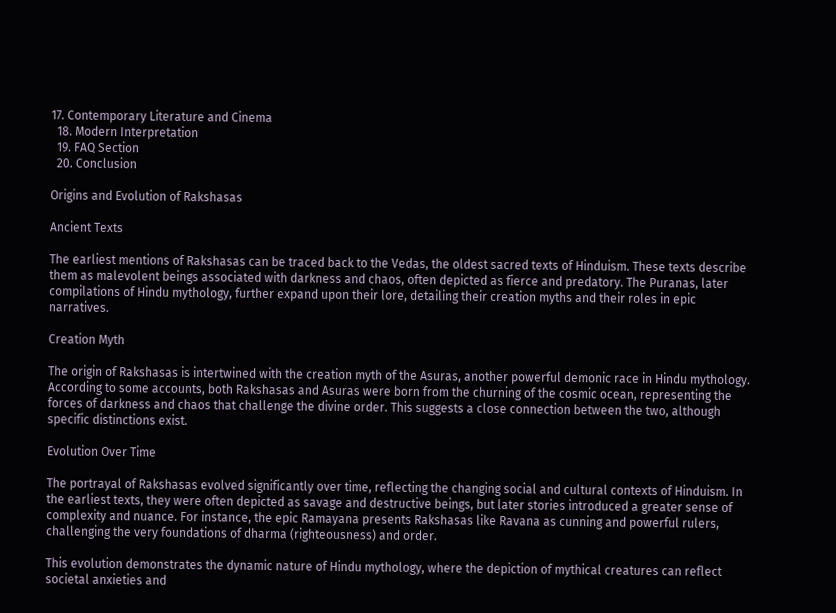17. Contemporary Literature and Cinema
  18. Modern Interpretation
  19. FAQ Section
  20. Conclusion

Origins and Evolution of Rakshasas

Ancient Texts

The earliest mentions of Rakshasas can be traced back to the Vedas, the oldest sacred texts of Hinduism. These texts describe them as malevolent beings associated with darkness and chaos, often depicted as fierce and predatory. The Puranas, later compilations of Hindu mythology, further expand upon their lore, detailing their creation myths and their roles in epic narratives.

Creation Myth

The origin of Rakshasas is intertwined with the creation myth of the Asuras, another powerful demonic race in Hindu mythology. According to some accounts, both Rakshasas and Asuras were born from the churning of the cosmic ocean, representing the forces of darkness and chaos that challenge the divine order. This suggests a close connection between the two, although specific distinctions exist.

Evolution Over Time

The portrayal of Rakshasas evolved significantly over time, reflecting the changing social and cultural contexts of Hinduism. In the earliest texts, they were often depicted as savage and destructive beings, but later stories introduced a greater sense of complexity and nuance. For instance, the epic Ramayana presents Rakshasas like Ravana as cunning and powerful rulers, challenging the very foundations of dharma (righteousness) and order.

This evolution demonstrates the dynamic nature of Hindu mythology, where the depiction of mythical creatures can reflect societal anxieties and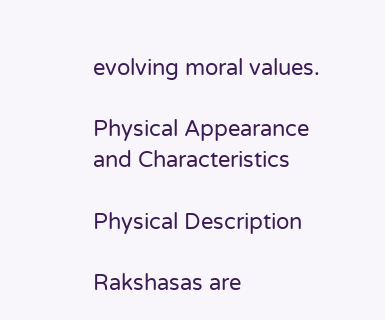evolving moral values.

Physical Appearance and Characteristics

Physical Description

Rakshasas are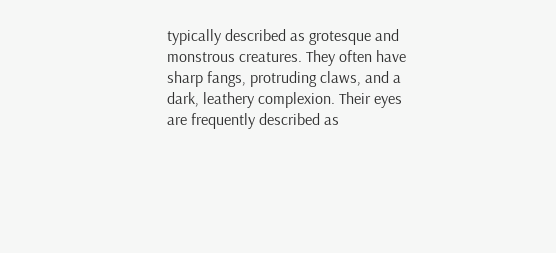typically described as grotesque and monstrous creatures. They often have sharp fangs, protruding claws, and a dark, leathery complexion. Their eyes are frequently described as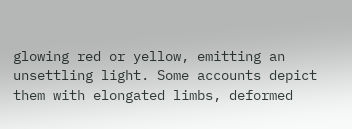glowing red or yellow, emitting an unsettling light. Some accounts depict them with elongated limbs, deformed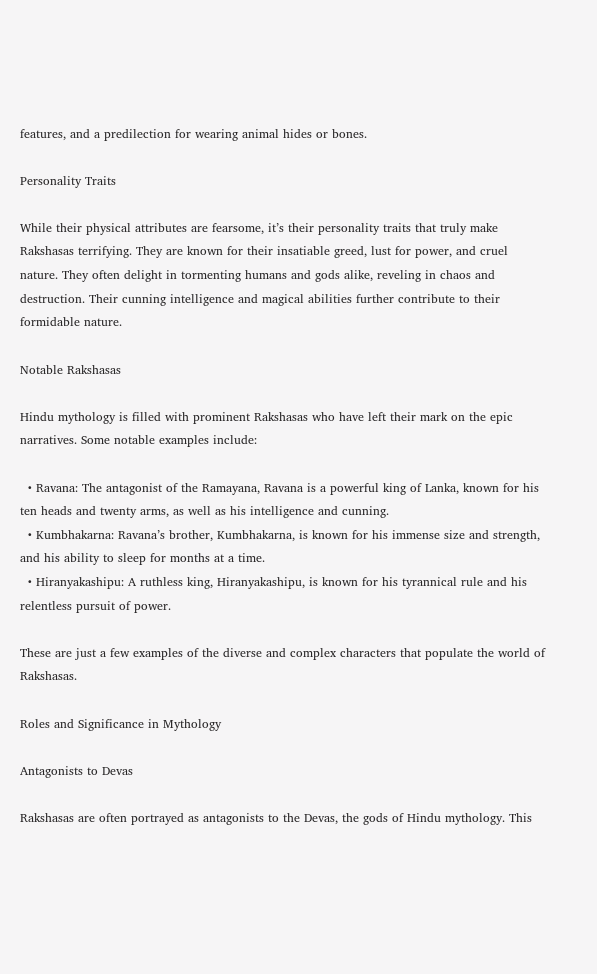features, and a predilection for wearing animal hides or bones.

Personality Traits

While their physical attributes are fearsome, it’s their personality traits that truly make Rakshasas terrifying. They are known for their insatiable greed, lust for power, and cruel nature. They often delight in tormenting humans and gods alike, reveling in chaos and destruction. Their cunning intelligence and magical abilities further contribute to their formidable nature.

Notable Rakshasas

Hindu mythology is filled with prominent Rakshasas who have left their mark on the epic narratives. Some notable examples include:

  • Ravana: The antagonist of the Ramayana, Ravana is a powerful king of Lanka, known for his ten heads and twenty arms, as well as his intelligence and cunning.
  • Kumbhakarna: Ravana’s brother, Kumbhakarna, is known for his immense size and strength, and his ability to sleep for months at a time.
  • Hiranyakashipu: A ruthless king, Hiranyakashipu, is known for his tyrannical rule and his relentless pursuit of power.

These are just a few examples of the diverse and complex characters that populate the world of Rakshasas.

Roles and Significance in Mythology

Antagonists to Devas

Rakshasas are often portrayed as antagonists to the Devas, the gods of Hindu mythology. This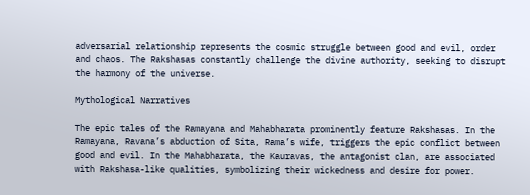adversarial relationship represents the cosmic struggle between good and evil, order and chaos. The Rakshasas constantly challenge the divine authority, seeking to disrupt the harmony of the universe.

Mythological Narratives

The epic tales of the Ramayana and Mahabharata prominently feature Rakshasas. In the Ramayana, Ravana’s abduction of Sita, Rama’s wife, triggers the epic conflict between good and evil. In the Mahabharata, the Kauravas, the antagonist clan, are associated with Rakshasa-like qualities, symbolizing their wickedness and desire for power.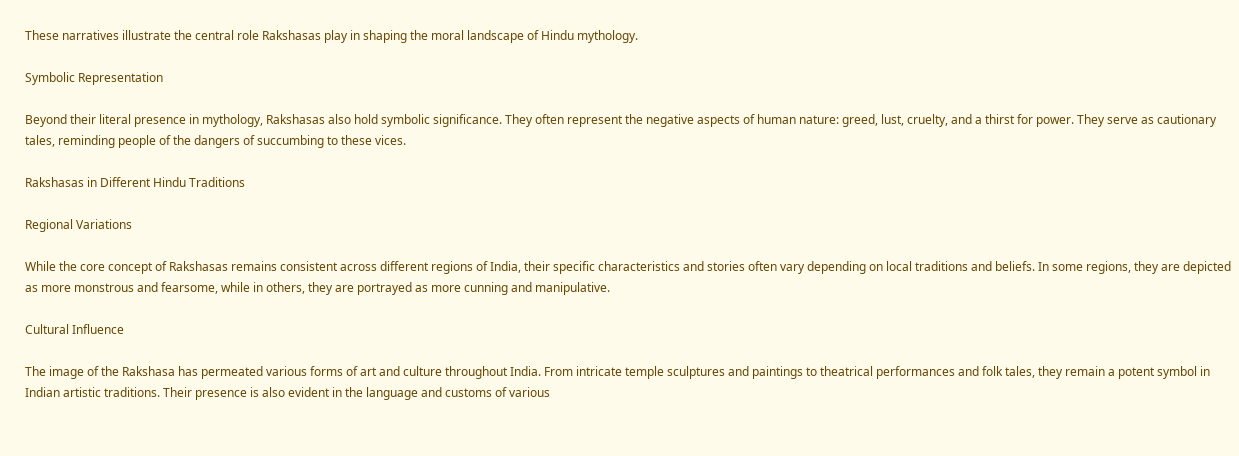These narratives illustrate the central role Rakshasas play in shaping the moral landscape of Hindu mythology.

Symbolic Representation

Beyond their literal presence in mythology, Rakshasas also hold symbolic significance. They often represent the negative aspects of human nature: greed, lust, cruelty, and a thirst for power. They serve as cautionary tales, reminding people of the dangers of succumbing to these vices.

Rakshasas in Different Hindu Traditions

Regional Variations

While the core concept of Rakshasas remains consistent across different regions of India, their specific characteristics and stories often vary depending on local traditions and beliefs. In some regions, they are depicted as more monstrous and fearsome, while in others, they are portrayed as more cunning and manipulative.

Cultural Influence

The image of the Rakshasa has permeated various forms of art and culture throughout India. From intricate temple sculptures and paintings to theatrical performances and folk tales, they remain a potent symbol in Indian artistic traditions. Their presence is also evident in the language and customs of various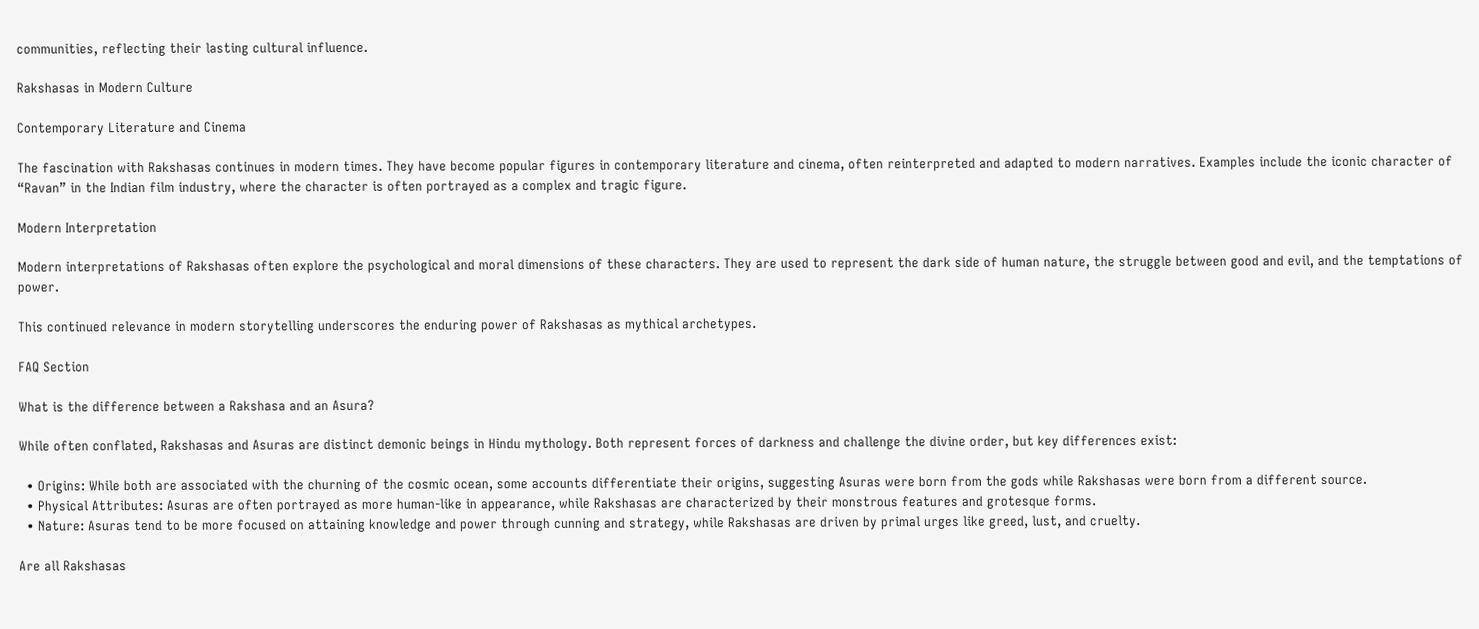communities, reflecting their lasting cultural influence.

Rakshasas in Modern Culture

Contemporary Literature and Cinema

The fascination with Rakshasas continues in modern times. They have become popular figures in contemporary literature and cinema, often reinterpreted and adapted to modern narratives. Examples include the iconic character of “Ravan” in the Indian film industry, where the character is often portrayed as a complex and tragic figure.

Modern Interpretation

Modern interpretations of Rakshasas often explore the psychological and moral dimensions of these characters. They are used to represent the dark side of human nature, the struggle between good and evil, and the temptations of power.

This continued relevance in modern storytelling underscores the enduring power of Rakshasas as mythical archetypes.

FAQ Section

What is the difference between a Rakshasa and an Asura?

While often conflated, Rakshasas and Asuras are distinct demonic beings in Hindu mythology. Both represent forces of darkness and challenge the divine order, but key differences exist:

  • Origins: While both are associated with the churning of the cosmic ocean, some accounts differentiate their origins, suggesting Asuras were born from the gods while Rakshasas were born from a different source.
  • Physical Attributes: Asuras are often portrayed as more human-like in appearance, while Rakshasas are characterized by their monstrous features and grotesque forms.
  • Nature: Asuras tend to be more focused on attaining knowledge and power through cunning and strategy, while Rakshasas are driven by primal urges like greed, lust, and cruelty.

Are all Rakshasas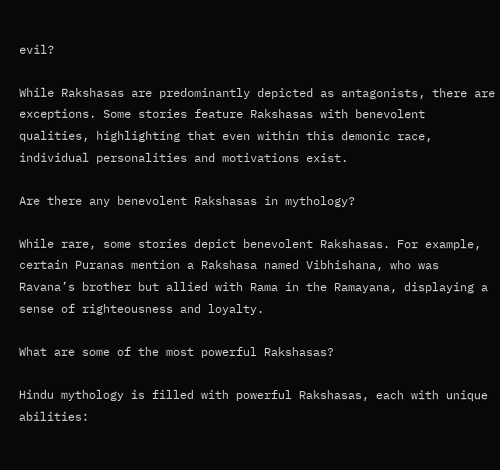evil?

While Rakshasas are predominantly depicted as antagonists, there are exceptions. Some stories feature Rakshasas with benevolent qualities, highlighting that even within this demonic race, individual personalities and motivations exist.

Are there any benevolent Rakshasas in mythology?

While rare, some stories depict benevolent Rakshasas. For example, certain Puranas mention a Rakshasa named Vibhishana, who was Ravana’s brother but allied with Rama in the Ramayana, displaying a sense of righteousness and loyalty.

What are some of the most powerful Rakshasas?

Hindu mythology is filled with powerful Rakshasas, each with unique abilities: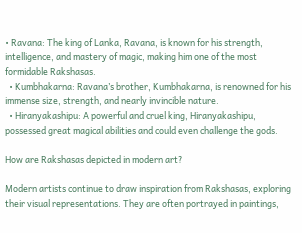• Ravana: The king of Lanka, Ravana, is known for his strength, intelligence, and mastery of magic, making him one of the most formidable Rakshasas.
  • Kumbhakarna: Ravana’s brother, Kumbhakarna, is renowned for his immense size, strength, and nearly invincible nature.
  • Hiranyakashipu: A powerful and cruel king, Hiranyakashipu, possessed great magical abilities and could even challenge the gods.

How are Rakshasas depicted in modern art?

Modern artists continue to draw inspiration from Rakshasas, exploring their visual representations. They are often portrayed in paintings,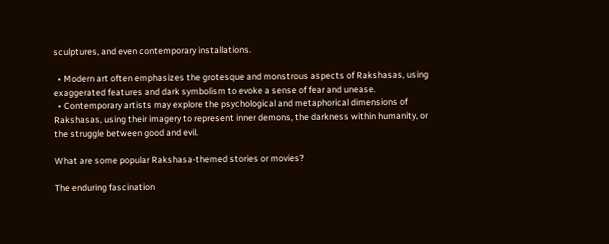sculptures, and even contemporary installations.

  • Modern art often emphasizes the grotesque and monstrous aspects of Rakshasas, using exaggerated features and dark symbolism to evoke a sense of fear and unease.
  • Contemporary artists may explore the psychological and metaphorical dimensions of Rakshasas, using their imagery to represent inner demons, the darkness within humanity, or the struggle between good and evil.

What are some popular Rakshasa-themed stories or movies?

The enduring fascination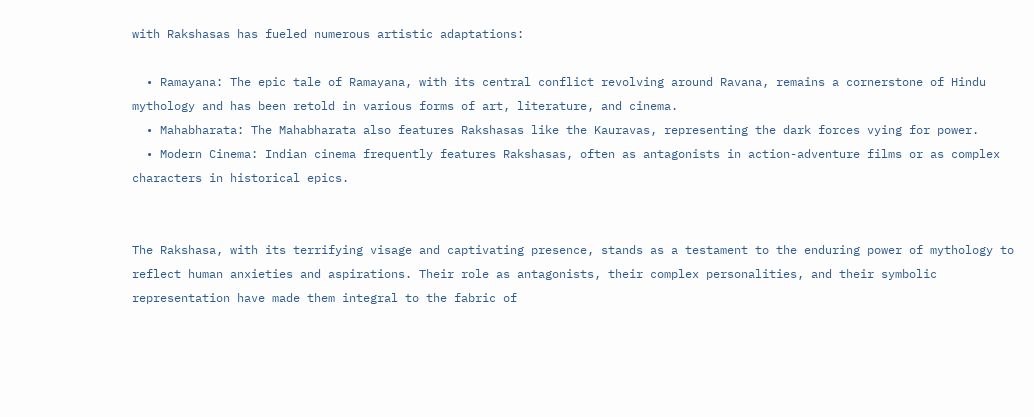with Rakshasas has fueled numerous artistic adaptations:

  • Ramayana: The epic tale of Ramayana, with its central conflict revolving around Ravana, remains a cornerstone of Hindu mythology and has been retold in various forms of art, literature, and cinema.
  • Mahabharata: The Mahabharata also features Rakshasas like the Kauravas, representing the dark forces vying for power.
  • Modern Cinema: Indian cinema frequently features Rakshasas, often as antagonists in action-adventure films or as complex characters in historical epics.


The Rakshasa, with its terrifying visage and captivating presence, stands as a testament to the enduring power of mythology to reflect human anxieties and aspirations. Their role as antagonists, their complex personalities, and their symbolic representation have made them integral to the fabric of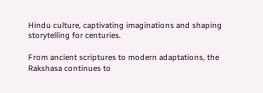Hindu culture, captivating imaginations and shaping storytelling for centuries.

From ancient scriptures to modern adaptations, the Rakshasa continues to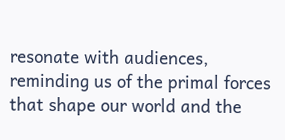resonate with audiences, reminding us of the primal forces that shape our world and the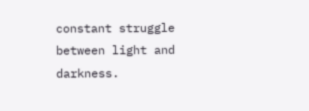constant struggle between light and darkness.